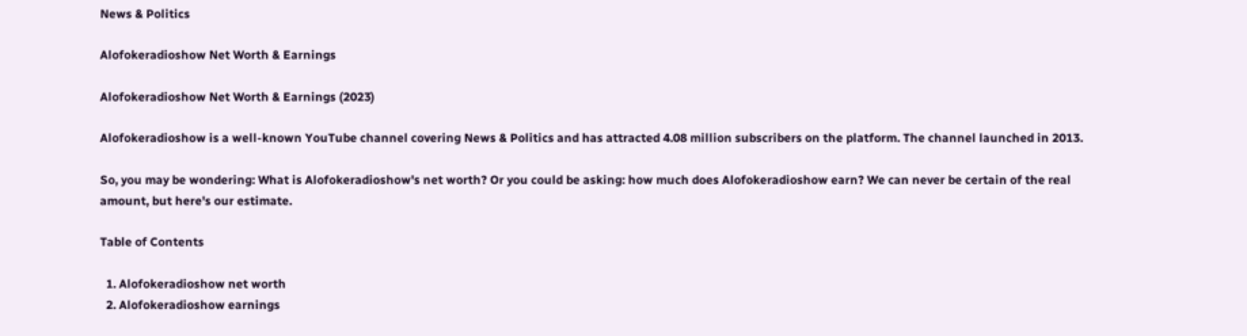News & Politics

Alofokeradioshow Net Worth & Earnings

Alofokeradioshow Net Worth & Earnings (2023)

Alofokeradioshow is a well-known YouTube channel covering News & Politics and has attracted 4.08 million subscribers on the platform. The channel launched in 2013.

So, you may be wondering: What is Alofokeradioshow's net worth? Or you could be asking: how much does Alofokeradioshow earn? We can never be certain of the real amount, but here's our estimate.

Table of Contents

  1. Alofokeradioshow net worth
  2. Alofokeradioshow earnings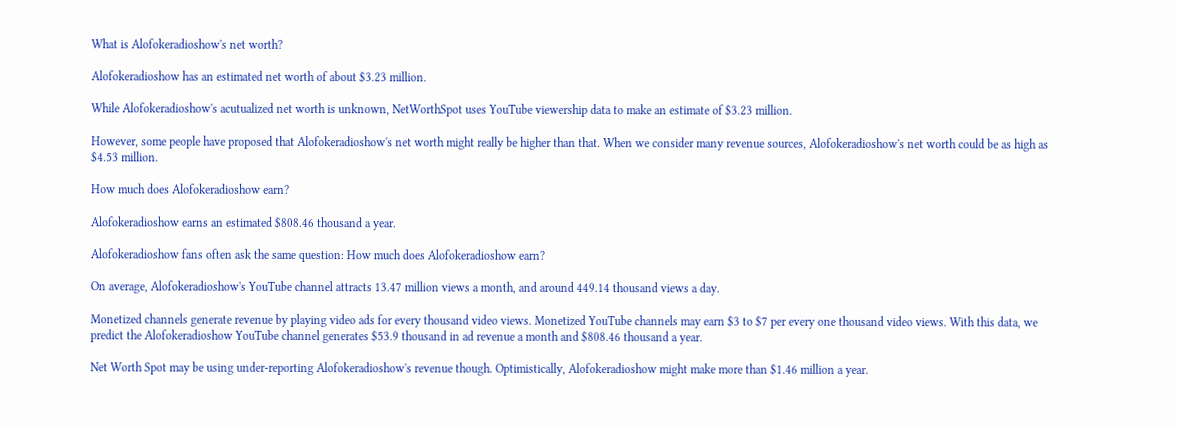What is Alofokeradioshow's net worth?

Alofokeradioshow has an estimated net worth of about $3.23 million.

While Alofokeradioshow's acutualized net worth is unknown, NetWorthSpot uses YouTube viewership data to make an estimate of $3.23 million.

However, some people have proposed that Alofokeradioshow's net worth might really be higher than that. When we consider many revenue sources, Alofokeradioshow's net worth could be as high as $4.53 million.

How much does Alofokeradioshow earn?

Alofokeradioshow earns an estimated $808.46 thousand a year.

Alofokeradioshow fans often ask the same question: How much does Alofokeradioshow earn?

On average, Alofokeradioshow's YouTube channel attracts 13.47 million views a month, and around 449.14 thousand views a day.

Monetized channels generate revenue by playing video ads for every thousand video views. Monetized YouTube channels may earn $3 to $7 per every one thousand video views. With this data, we predict the Alofokeradioshow YouTube channel generates $53.9 thousand in ad revenue a month and $808.46 thousand a year.

Net Worth Spot may be using under-reporting Alofokeradioshow's revenue though. Optimistically, Alofokeradioshow might make more than $1.46 million a year.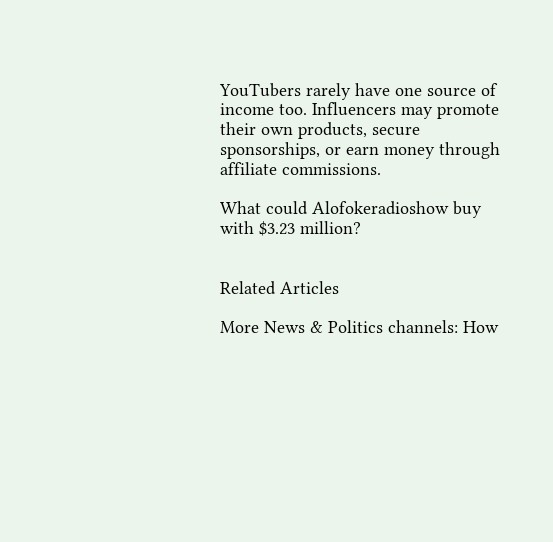YouTubers rarely have one source of income too. Influencers may promote their own products, secure sponsorships, or earn money through affiliate commissions.

What could Alofokeradioshow buy with $3.23 million?


Related Articles

More News & Politics channels: How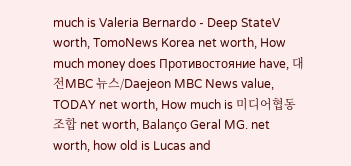much is Valeria Bernardo - Deep StateV worth, TomoNews Korea net worth, How much money does Противостояние have, 대전MBC 뉴스/Daejeon MBC News value, TODAY net worth, How much is 미디어협동조합 net worth, Balanço Geral MG. net worth, how old is Lucas and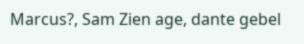Marcus?, Sam Zien age, dante gebel